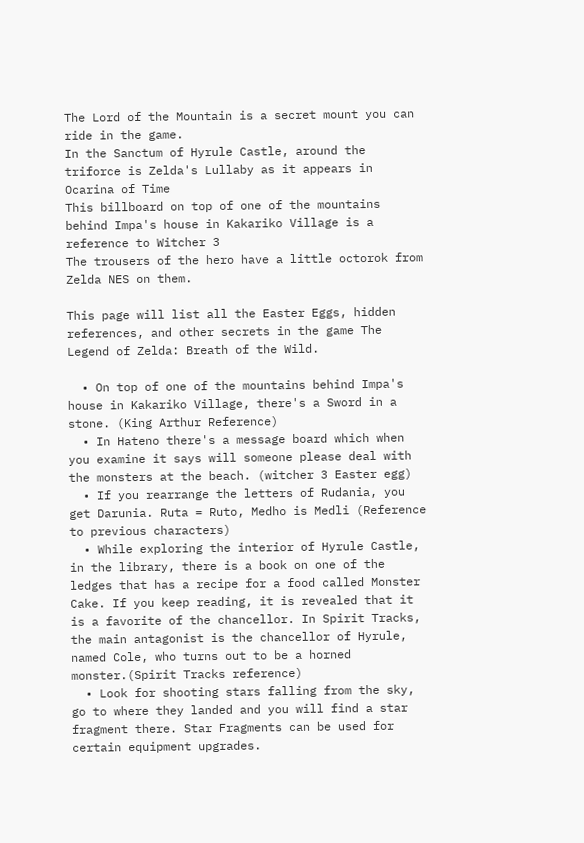The Lord of the Mountain is a secret mount you can ride in the game.
In the Sanctum of Hyrule Castle, around the triforce is Zelda's Lullaby as it appears in Ocarina of Time
This billboard on top of one of the mountains behind Impa's house in Kakariko Village is a reference to Witcher 3
The trousers of the hero have a little octorok from Zelda NES on them.

This page will list all the Easter Eggs, hidden references, and other secrets in the game The Legend of Zelda: Breath of the Wild.

  • On top of one of the mountains behind Impa's house in Kakariko Village, there's a Sword in a stone. (King Arthur Reference)
  • In Hateno there's a message board which when you examine it says will someone please deal with the monsters at the beach. (witcher 3 Easter egg)
  • If you rearrange the letters of Rudania, you get Darunia. Ruta = Ruto, Medho is Medli (Reference to previous characters)
  • While exploring the interior of Hyrule Castle, in the library, there is a book on one of the ledges that has a recipe for a food called Monster Cake. If you keep reading, it is revealed that it is a favorite of the chancellor. In Spirit Tracks, the main antagonist is the chancellor of Hyrule, named Cole, who turns out to be a horned monster.(Spirit Tracks reference)
  • Look for shooting stars falling from the sky, go to where they landed and you will find a star fragment there. Star Fragments can be used for certain equipment upgrades.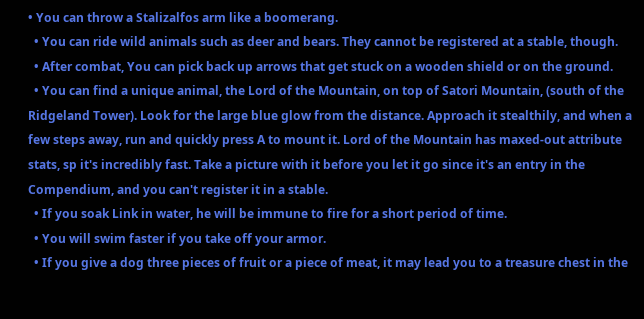• You can throw a Stalizalfos arm like a boomerang.
  • You can ride wild animals such as deer and bears. They cannot be registered at a stable, though.
  • After combat, You can pick back up arrows that get stuck on a wooden shield or on the ground.
  • You can find a unique animal, the Lord of the Mountain, on top of Satori Mountain, (south of the Ridgeland Tower). Look for the large blue glow from the distance. Approach it stealthily, and when a few steps away, run and quickly press A to mount it. Lord of the Mountain has maxed-out attribute stats, sp it's incredibly fast. Take a picture with it before you let it go since it's an entry in the Compendium, and you can't register it in a stable.
  • If you soak Link in water, he will be immune to fire for a short period of time.
  • You will swim faster if you take off your armor.
  • If you give a dog three pieces of fruit or a piece of meat, it may lead you to a treasure chest in the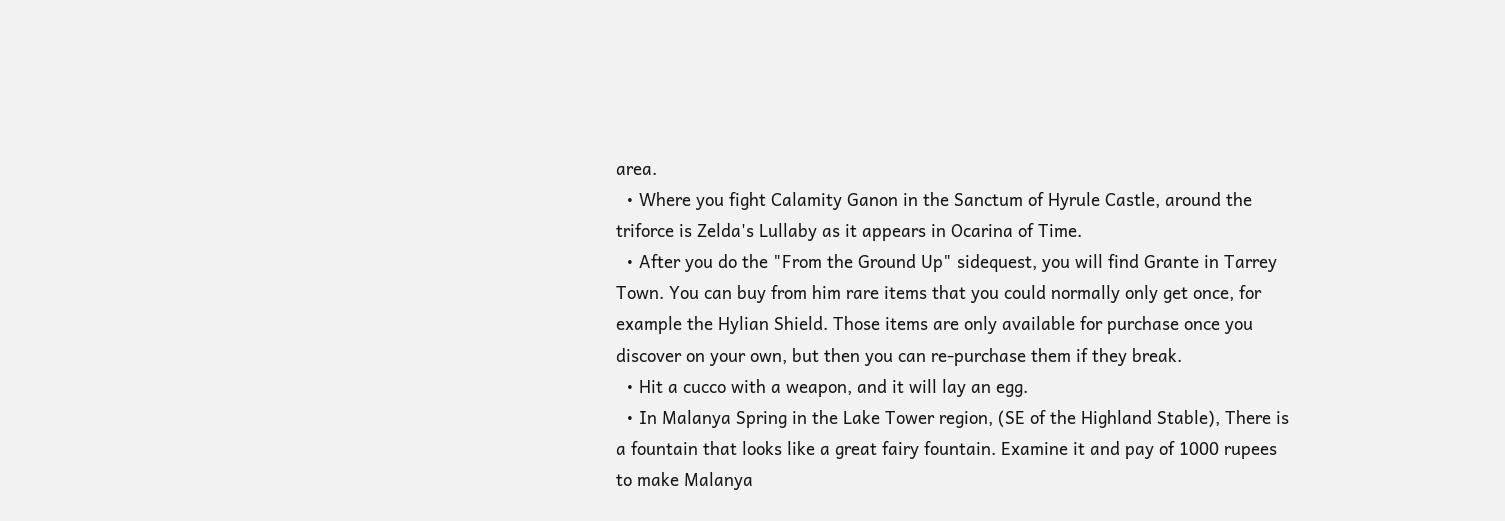area.
  • Where you fight Calamity Ganon in the Sanctum of Hyrule Castle, around the triforce is Zelda's Lullaby as it appears in Ocarina of Time.
  • After you do the "From the Ground Up" sidequest, you will find Grante in Tarrey Town. You can buy from him rare items that you could normally only get once, for example the Hylian Shield. Those items are only available for purchase once you discover on your own, but then you can re-purchase them if they break.
  • Hit a cucco with a weapon, and it will lay an egg.
  • In Malanya Spring in the Lake Tower region, (SE of the Highland Stable), There is a fountain that looks like a great fairy fountain. Examine it and pay of 1000 rupees to make Malanya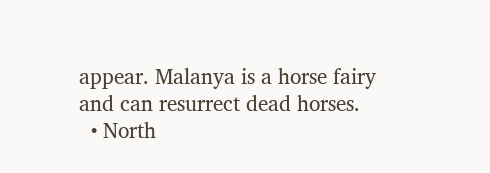appear. Malanya is a horse fairy and can resurrect dead horses.
  • North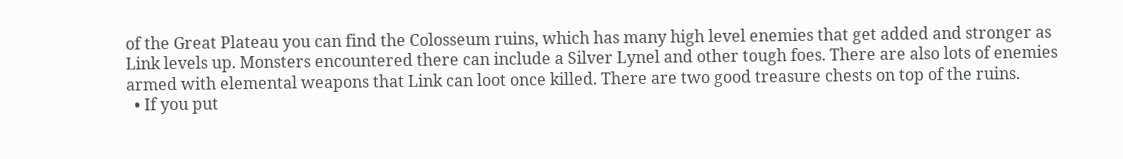of the Great Plateau you can find the Colosseum ruins, which has many high level enemies that get added and stronger as Link levels up. Monsters encountered there can include a Silver Lynel and other tough foes. There are also lots of enemies armed with elemental weapons that Link can loot once killed. There are two good treasure chests on top of the ruins.
  • If you put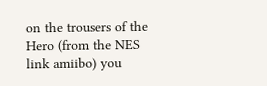on the trousers of the Hero (from the NES link amiibo) you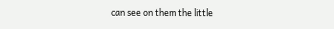can see on them the little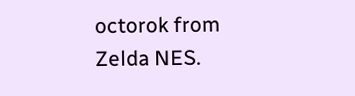octorok from Zelda NES.